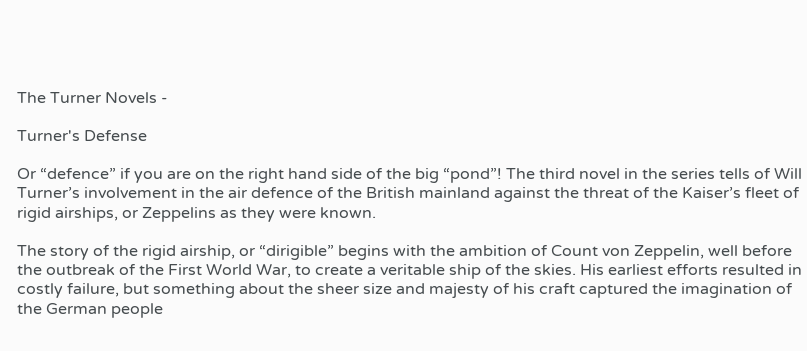The Turner Novels -

Turner's Defense

Or “defence” if you are on the right hand side of the big “pond”! The third novel in the series tells of Will Turner’s involvement in the air defence of the British mainland against the threat of the Kaiser’s fleet of rigid airships, or Zeppelins as they were known.

The story of the rigid airship, or “dirigible” begins with the ambition of Count von Zeppelin, well before the outbreak of the First World War, to create a veritable ship of the skies. His earliest efforts resulted in costly failure, but something about the sheer size and majesty of his craft captured the imagination of the German people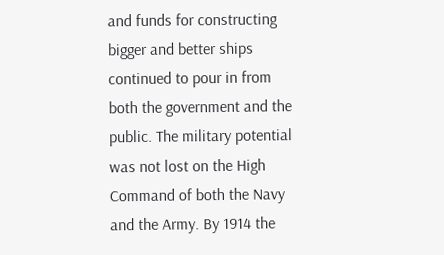and funds for constructing bigger and better ships continued to pour in from both the government and the public. The military potential was not lost on the High Command of both the Navy and the Army. By 1914 the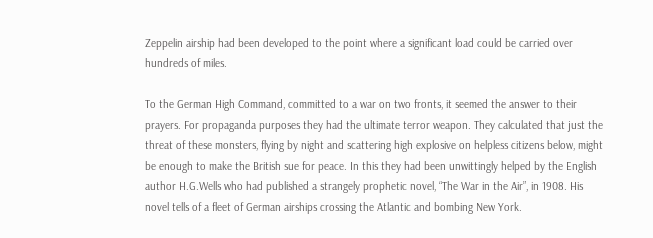Zeppelin airship had been developed to the point where a significant load could be carried over hundreds of miles.

To the German High Command, committed to a war on two fronts, it seemed the answer to their prayers. For propaganda purposes they had the ultimate terror weapon. They calculated that just the threat of these monsters, flying by night and scattering high explosive on helpless citizens below, might be enough to make the British sue for peace. In this they had been unwittingly helped by the English author H.G.Wells who had published a strangely prophetic novel, “The War in the Air”, in 1908. His novel tells of a fleet of German airships crossing the Atlantic and bombing New York.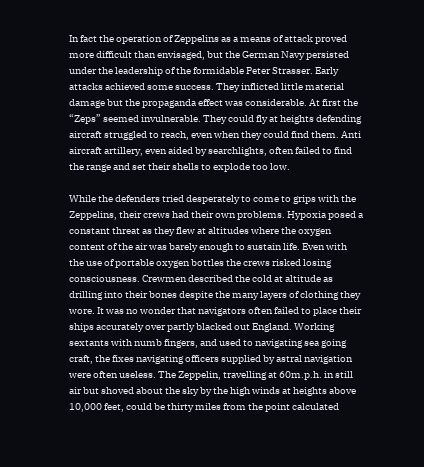In fact the operation of Zeppelins as a means of attack proved more difficult than envisaged, but the German Navy persisted under the leadership of the formidable Peter Strasser. Early attacks achieved some success. They inflicted little material damage but the propaganda effect was considerable. At first the “Zeps” seemed invulnerable. They could fly at heights defending aircraft struggled to reach, even when they could find them. Anti aircraft artillery, even aided by searchlights, often failed to find the range and set their shells to explode too low.

While the defenders tried desperately to come to grips with the Zeppelins, their crews had their own problems. Hypoxia posed a constant threat as they flew at altitudes where the oxygen content of the air was barely enough to sustain life. Even with the use of portable oxygen bottles the crews risked losing consciousness. Crewmen described the cold at altitude as drilling into their bones despite the many layers of clothing they wore. It was no wonder that navigators often failed to place their ships accurately over partly blacked out England. Working sextants with numb fingers, and used to navigating sea going craft, the fixes navigating officers supplied by astral navigation were often useless. The Zeppelin, travelling at 60m.p.h. in still air but shoved about the sky by the high winds at heights above 10,000 feet, could be thirty miles from the point calculated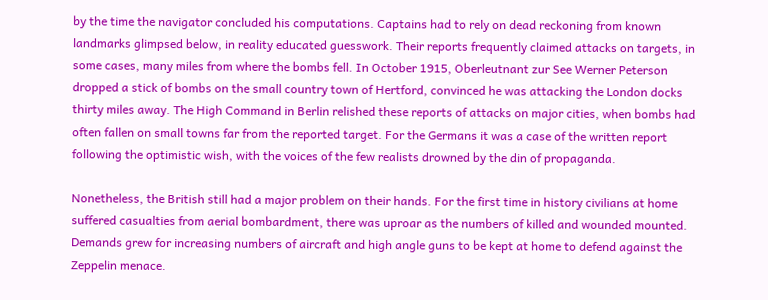by the time the navigator concluded his computations. Captains had to rely on dead reckoning from known landmarks glimpsed below, in reality educated guesswork. Their reports frequently claimed attacks on targets, in some cases, many miles from where the bombs fell. In October 1915, Oberleutnant zur See Werner Peterson dropped a stick of bombs on the small country town of Hertford, convinced he was attacking the London docks thirty miles away. The High Command in Berlin relished these reports of attacks on major cities, when bombs had often fallen on small towns far from the reported target. For the Germans it was a case of the written report following the optimistic wish, with the voices of the few realists drowned by the din of propaganda.

Nonetheless, the British still had a major problem on their hands. For the first time in history civilians at home suffered casualties from aerial bombardment, there was uproar as the numbers of killed and wounded mounted. Demands grew for increasing numbers of aircraft and high angle guns to be kept at home to defend against the Zeppelin menace.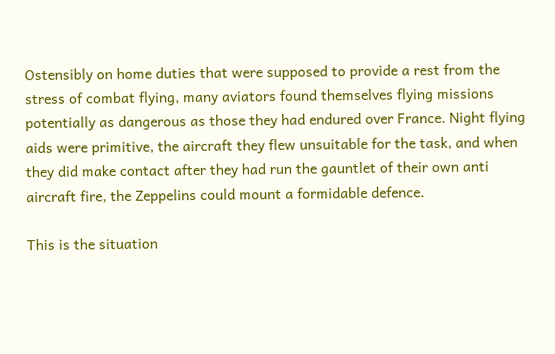Ostensibly on home duties that were supposed to provide a rest from the stress of combat flying, many aviators found themselves flying missions potentially as dangerous as those they had endured over France. Night flying aids were primitive, the aircraft they flew unsuitable for the task, and when they did make contact after they had run the gauntlet of their own anti aircraft fire, the Zeppelins could mount a formidable defence.

This is the situation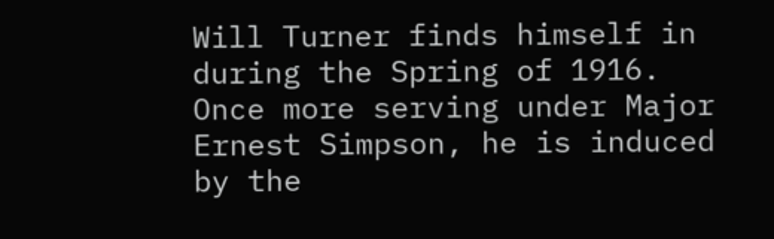Will Turner finds himself in during the Spring of 1916. Once more serving under Major Ernest Simpson, he is induced by the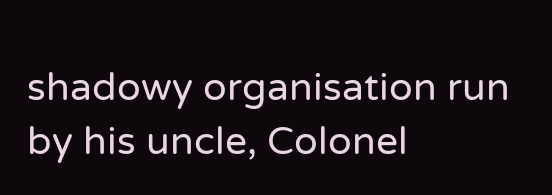shadowy organisation run by his uncle, Colonel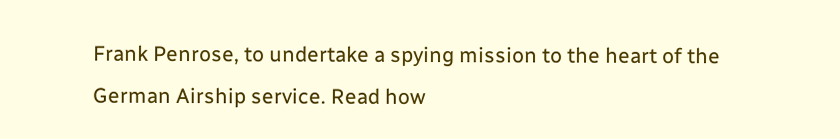Frank Penrose, to undertake a spying mission to the heart of the German Airship service. Read how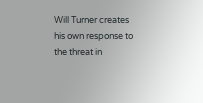Will Turner creates his own response to the threat in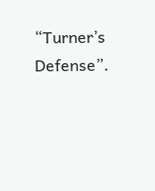“Turner’s Defense”.